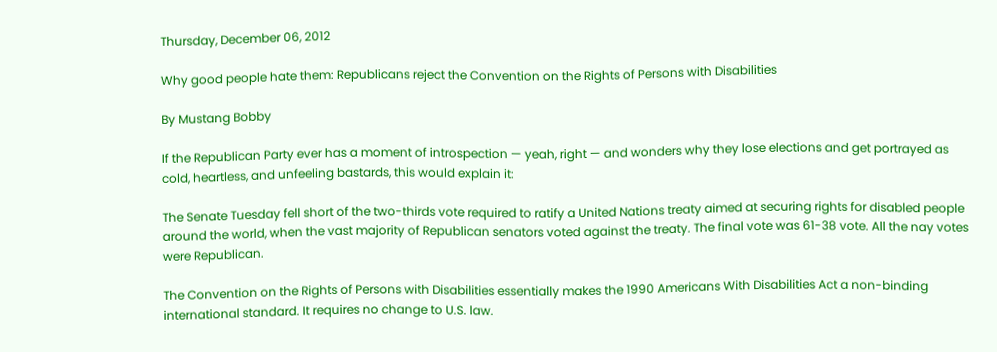Thursday, December 06, 2012

Why good people hate them: Republicans reject the Convention on the Rights of Persons with Disabilities

By Mustang Bobby

If the Republican Party ever has a moment of introspection — yeah, right — and wonders why they lose elections and get portrayed as cold, heartless, and unfeeling bastards, this would explain it:

The Senate Tuesday fell short of the two-thirds vote required to ratify a United Nations treaty aimed at securing rights for disabled people around the world, when the vast majority of Republican senators voted against the treaty. The final vote was 61-38 vote. All the nay votes were Republican.

The Convention on the Rights of Persons with Disabilities essentially makes the 1990 Americans With Disabilities Act a non-binding international standard. It requires no change to U.S. law.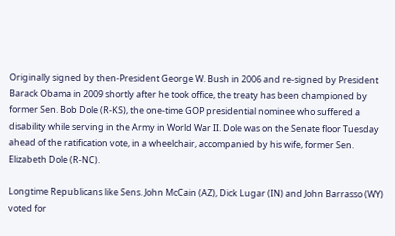Originally signed by then-President George W. Bush in 2006 and re-signed by President Barack Obama in 2009 shortly after he took office, the treaty has been championed by former Sen. Bob Dole (R-KS), the one-time GOP presidential nominee who suffered a disability while serving in the Army in World War II. Dole was on the Senate floor Tuesday ahead of the ratification vote, in a wheelchair, accompanied by his wife, former Sen. Elizabeth Dole (R-NC).

Longtime Republicans like Sens. John McCain (AZ), Dick Lugar (IN) and John Barrasso (WY) voted for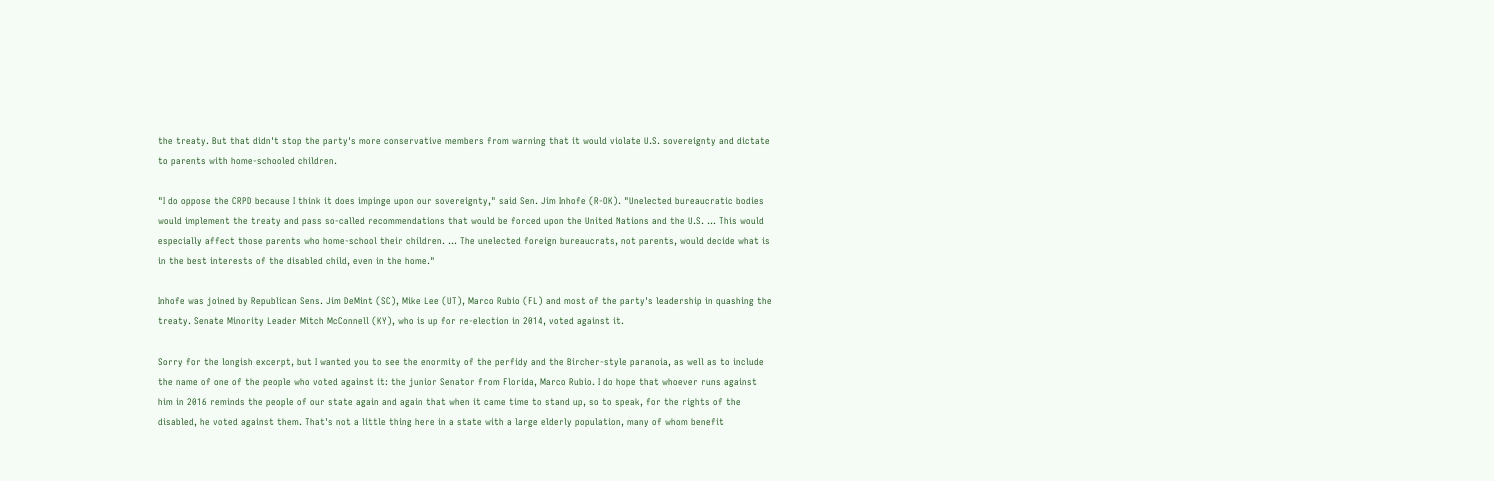the treaty. But that didn't stop the party's more conservative members from warning that it would violate U.S. sovereignty and dictate to parents with home-schooled children.

"I do oppose the CRPD because I think it does impinge upon our sovereignty," said Sen. Jim Inhofe (R-OK). "Unelected bureaucratic bodies would implement the treaty and pass so-called recommendations that would be forced upon the United Nations and the U.S. ... This would especially affect those parents who home-school their children. ... The unelected foreign bureaucrats, not parents, would decide what is in the best interests of the disabled child, even in the home."

Inhofe was joined by Republican Sens. Jim DeMint (SC), Mike Lee (UT), Marco Rubio (FL) and most of the party's leadership in quashing the treaty. Senate Minority Leader Mitch McConnell (KY), who is up for re-election in 2014, voted against it.

Sorry for the longish excerpt, but I wanted you to see the enormity of the perfidy and the Bircher-style paranoia, as well as to include the name of one of the people who voted against it: the junior Senator from Florida, Marco Rubio. I do hope that whoever runs against him in 2016 reminds the people of our state again and again that when it came time to stand up, so to speak, for the rights of the disabled, he voted against them. That's not a little thing here in a state with a large elderly population, many of whom benefit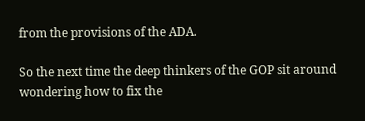from the provisions of the ADA.

So the next time the deep thinkers of the GOP sit around wondering how to fix the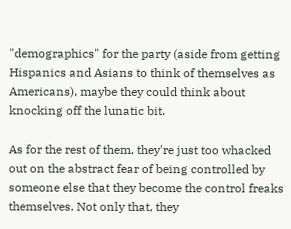"demographics" for the party (aside from getting Hispanics and Asians to think of themselves as Americans), maybe they could think about knocking off the lunatic bit.

As for the rest of them, they're just too whacked out on the abstract fear of being controlled by someone else that they become the control freaks themselves. Not only that, they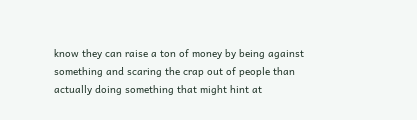know they can raise a ton of money by being against something and scaring the crap out of people than actually doing something that might hint at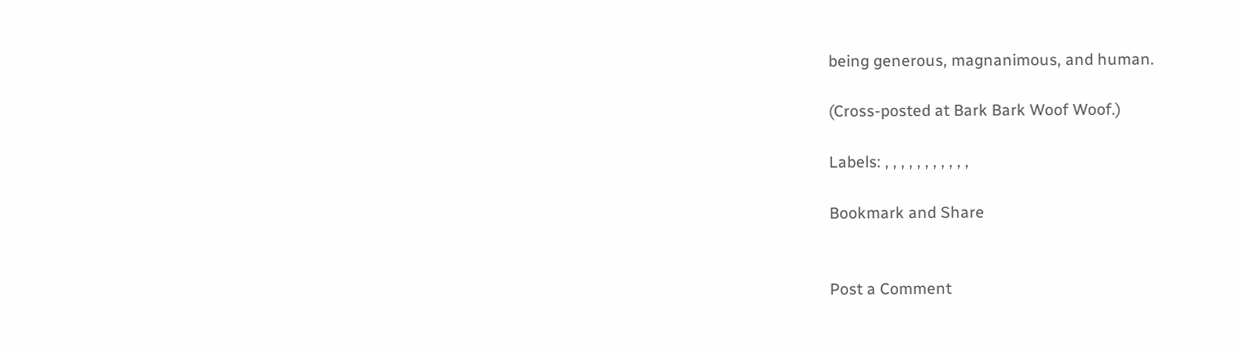being generous, magnanimous, and human.

(Cross-posted at Bark Bark Woof Woof.)

Labels: , , , , , , , , , , ,

Bookmark and Share


Post a Comment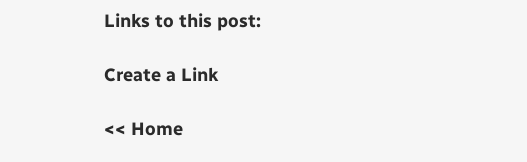Links to this post:

Create a Link

<< Home